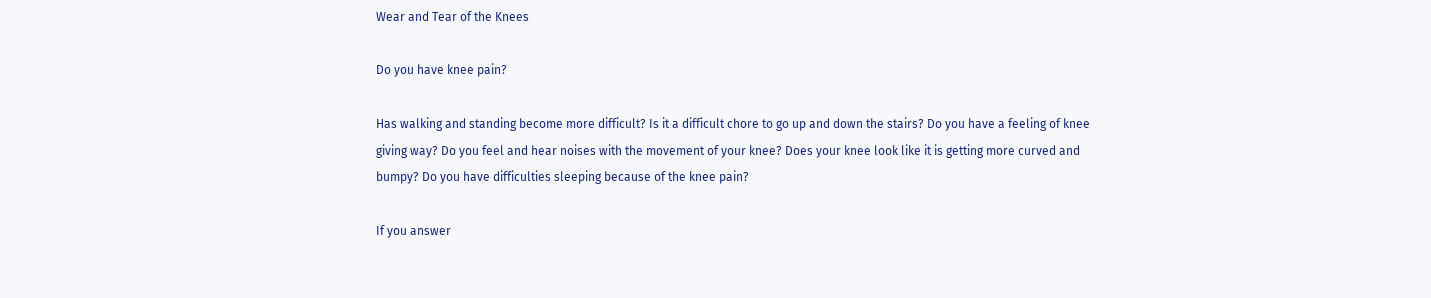Wear and Tear of the Knees

Do you have knee pain?

Has walking and standing become more difficult? Is it a difficult chore to go up and down the stairs? Do you have a feeling of knee giving way? Do you feel and hear noises with the movement of your knee? Does your knee look like it is getting more curved and bumpy? Do you have difficulties sleeping because of the knee pain?

If you answer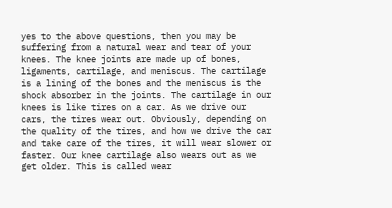yes to the above questions, then you may be suffering from a natural wear and tear of your knees. The knee joints are made up of bones, ligaments, cartilage, and meniscus. The cartilage is a lining of the bones and the meniscus is the shock absorber in the joints. The cartilage in our knees is like tires on a car. As we drive our cars, the tires wear out. Obviously, depending on the quality of the tires, and how we drive the car and take care of the tires, it will wear slower or faster. Our knee cartilage also wears out as we get older. This is called wear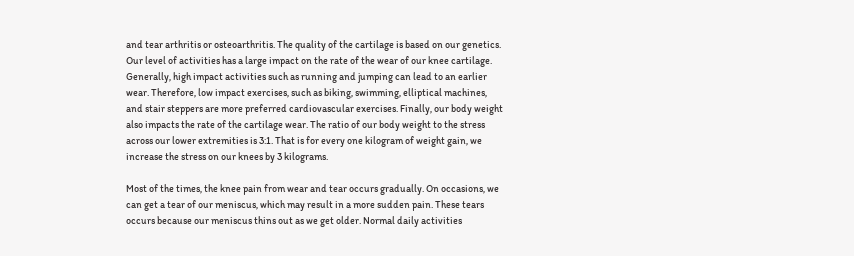and tear arthritis or osteoarthritis. The quality of the cartilage is based on our genetics. Our level of activities has a large impact on the rate of the wear of our knee cartilage. Generally, high impact activities such as running and jumping can lead to an earlier wear. Therefore, low impact exercises, such as biking, swimming, elliptical machines, and stair steppers are more preferred cardiovascular exercises. Finally, our body weight also impacts the rate of the cartilage wear. The ratio of our body weight to the stress across our lower extremities is 3:1. That is for every one kilogram of weight gain, we increase the stress on our knees by 3 kilograms.

Most of the times, the knee pain from wear and tear occurs gradually. On occasions, we can get a tear of our meniscus, which may result in a more sudden pain. These tears occurs because our meniscus thins out as we get older. Normal daily activities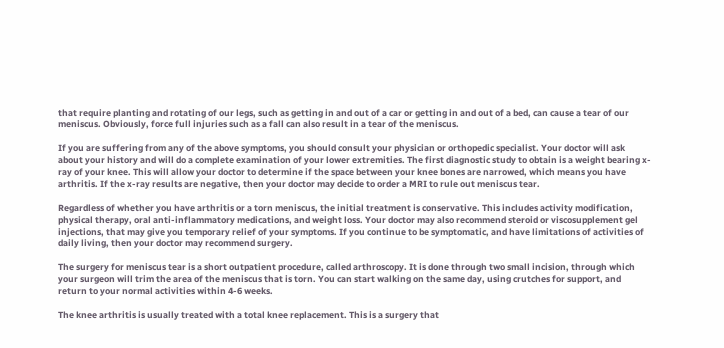that require planting and rotating of our legs, such as getting in and out of a car or getting in and out of a bed, can cause a tear of our meniscus. Obviously, force full injuries such as a fall can also result in a tear of the meniscus.

If you are suffering from any of the above symptoms, you should consult your physician or orthopedic specialist. Your doctor will ask about your history and will do a complete examination of your lower extremities. The first diagnostic study to obtain is a weight bearing x-ray of your knee. This will allow your doctor to determine if the space between your knee bones are narrowed, which means you have arthritis. If the x-ray results are negative, then your doctor may decide to order a MRI to rule out meniscus tear.

Regardless of whether you have arthritis or a torn meniscus, the initial treatment is conservative. This includes activity modification, physical therapy, oral anti-inflammatory medications, and weight loss. Your doctor may also recommend steroid or viscosupplement gel injections, that may give you temporary relief of your symptoms. If you continue to be symptomatic, and have limitations of activities of daily living, then your doctor may recommend surgery.

The surgery for meniscus tear is a short outpatient procedure, called arthroscopy. It is done through two small incision, through which your surgeon will trim the area of the meniscus that is torn. You can start walking on the same day, using crutches for support, and return to your normal activities within 4-6 weeks.

The knee arthritis is usually treated with a total knee replacement. This is a surgery that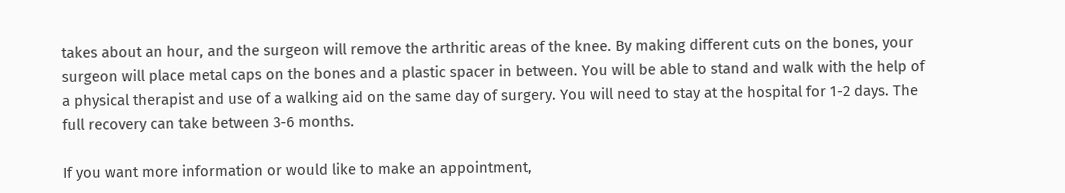takes about an hour, and the surgeon will remove the arthritic areas of the knee. By making different cuts on the bones, your surgeon will place metal caps on the bones and a plastic spacer in between. You will be able to stand and walk with the help of a physical therapist and use of a walking aid on the same day of surgery. You will need to stay at the hospital for 1-2 days. The full recovery can take between 3-6 months.

If you want more information or would like to make an appointment,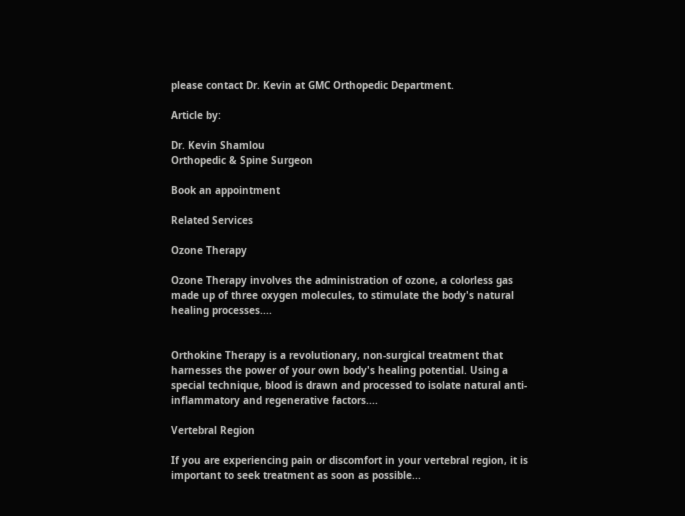please contact Dr. Kevin at GMC Orthopedic Department.

Article by:

Dr. Kevin Shamlou
Orthopedic & Spine Surgeon

Book an appointment

Related Services

Ozone Therapy

Ozone Therapy involves the administration of ozone, a colorless gas made up of three oxygen molecules, to stimulate the body's natural healing processes....


Orthokine Therapy is a revolutionary, non-surgical treatment that harnesses the power of your own body's healing potential. Using a special technique, blood is drawn and processed to isolate natural anti-inflammatory and regenerative factors....

Vertebral Region

If you are experiencing pain or discomfort in your vertebral region, it is important to seek treatment as soon as possible...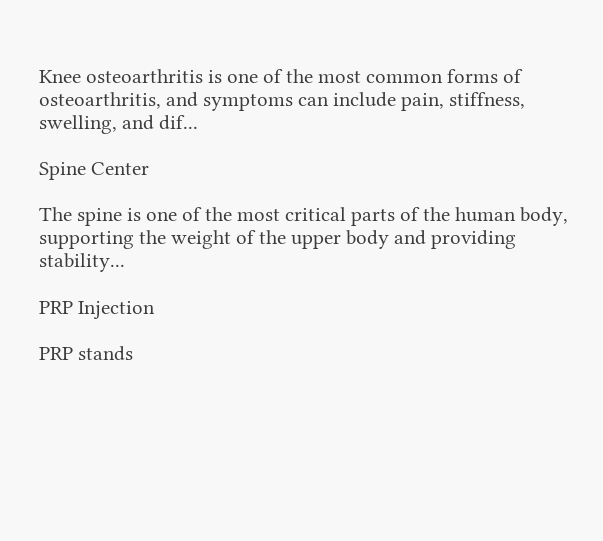Knee osteoarthritis is one of the most common forms of osteoarthritis, and symptoms can include pain, stiffness, swelling, and dif...

Spine Center

The spine is one of the most critical parts of the human body, supporting the weight of the upper body and providing stability...

PRP Injection

PRP stands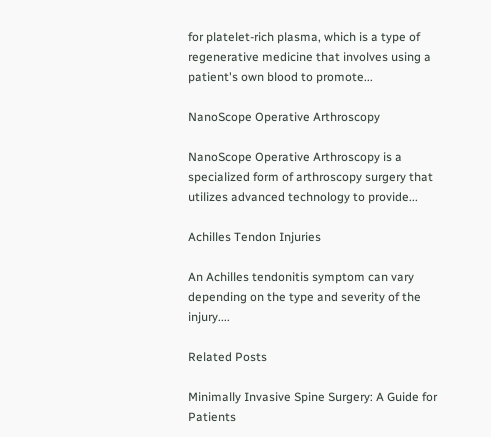for platelet-rich plasma, which is a type of regenerative medicine that involves using a patient's own blood to promote...

NanoScope Operative Arthroscopy

NanoScope Operative Arthroscopy is a specialized form of arthroscopy surgery that utilizes advanced technology to provide...

Achilles Tendon Injuries

An Achilles tendonitis symptom can vary depending on the type and severity of the injury....

Related Posts

Minimally Invasive Spine Surgery: A Guide for Patients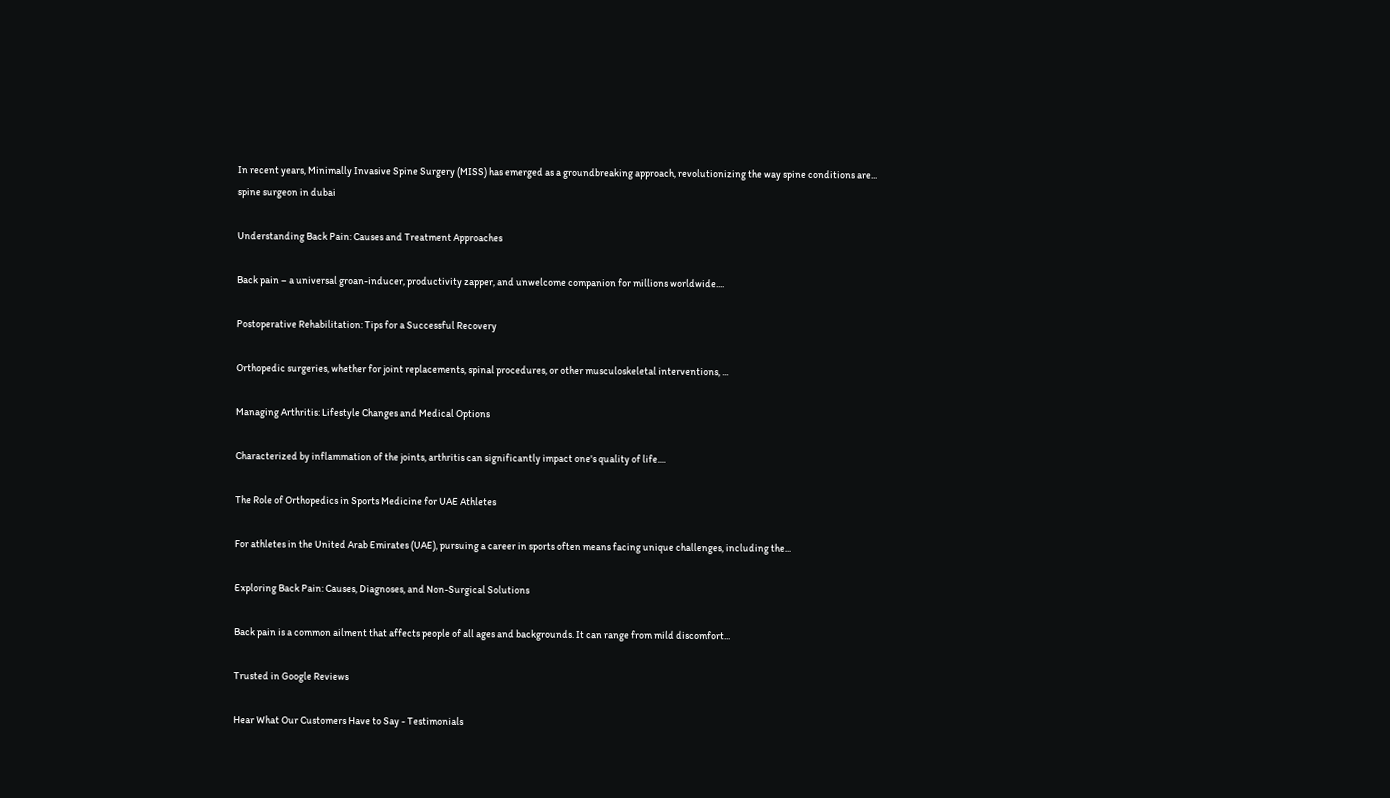In recent years, Minimally Invasive Spine Surgery (MISS) has emerged as a groundbreaking approach, revolutionizing the way spine conditions are...
spine surgeon in dubai

Understanding Back Pain: Causes and Treatment Approaches

Back pain – a universal groan-inducer, productivity zapper, and unwelcome companion for millions worldwide....

Postoperative Rehabilitation: Tips for a Successful Recovery

Orthopedic surgeries, whether for joint replacements, spinal procedures, or other musculoskeletal interventions, ...

Managing Arthritis: Lifestyle Changes and Medical Options

Characterized by inflammation of the joints, arthritis can significantly impact one's quality of life....

The Role of Orthopedics in Sports Medicine for UAE Athletes

For athletes in the United Arab Emirates (UAE), pursuing a career in sports often means facing unique challenges, including the...

Exploring Back Pain: Causes, Diagnoses, and Non-Surgical Solutions

Back pain is a common ailment that affects people of all ages and backgrounds. It can range from mild discomfort...

Trusted in Google Reviews

Hear What Our Customers Have to Say - Testimonials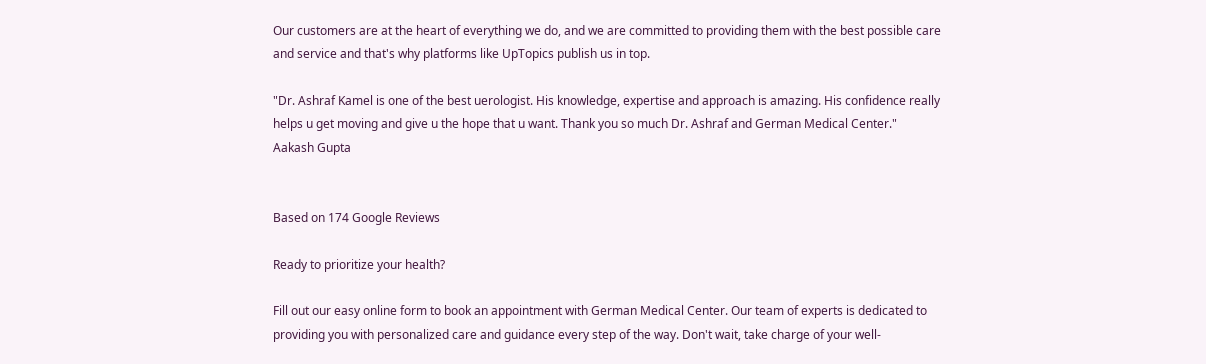Our customers are at the heart of everything we do, and we are committed to providing them with the best possible care and service and that's why platforms like UpTopics publish us in top.

"Dr. Ashraf Kamel is one of the best uerologist. His knowledge, expertise and approach is amazing. His confidence really helps u get moving and give u the hope that u want. Thank you so much Dr. Ashraf and German Medical Center."
Aakash Gupta


Based on 174 Google Reviews

Ready to prioritize your health?

Fill out our easy online form to book an appointment with German Medical Center. Our team of experts is dedicated to providing you with personalized care and guidance every step of the way. Don't wait, take charge of your well-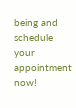being and schedule your appointment now!